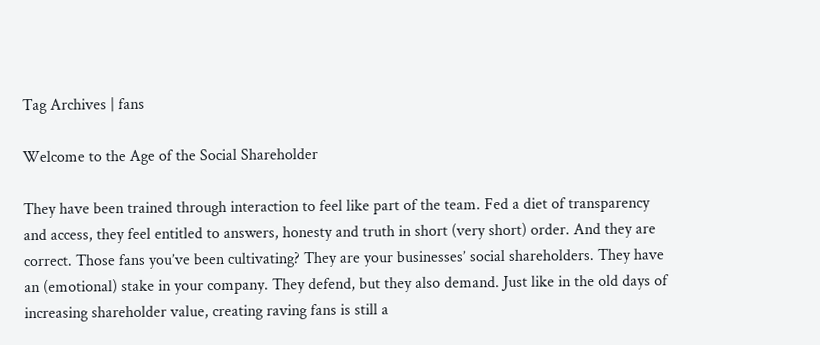Tag Archives | fans

Welcome to the Age of the Social Shareholder

They have been trained through interaction to feel like part of the team. Fed a diet of transparency and access, they feel entitled to answers, honesty and truth in short (very short) order. And they are correct. Those fans you’ve been cultivating? They are your businesses’ social shareholders. They have an (emotional) stake in your company. They defend, but they also demand. Just like in the old days of increasing shareholder value, creating raving fans is still a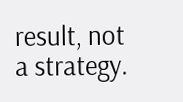result, not a strategy.